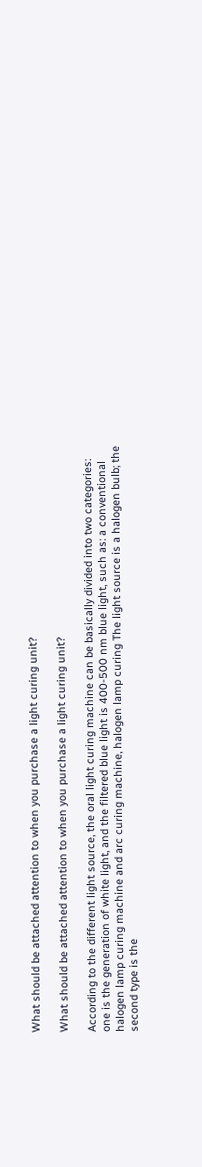What should be attached attention to when you purchase a light curing unit?

What should be attached attention to when you purchase a light curing unit?

According to the different light source, the oral light curing machine can be basically divided into two categories: one is the generation of white light, and the filtered blue light is 400-500 nm blue light, such as: a conventional halogen lamp curing machine and arc curing machine, halogen lamp curing The light source is a halogen bulb; the second type is the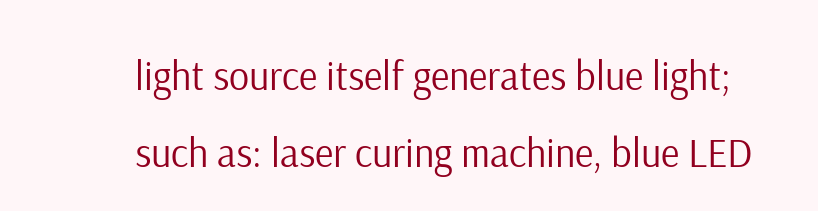light source itself generates blue light; such as: laser curing machine, blue LED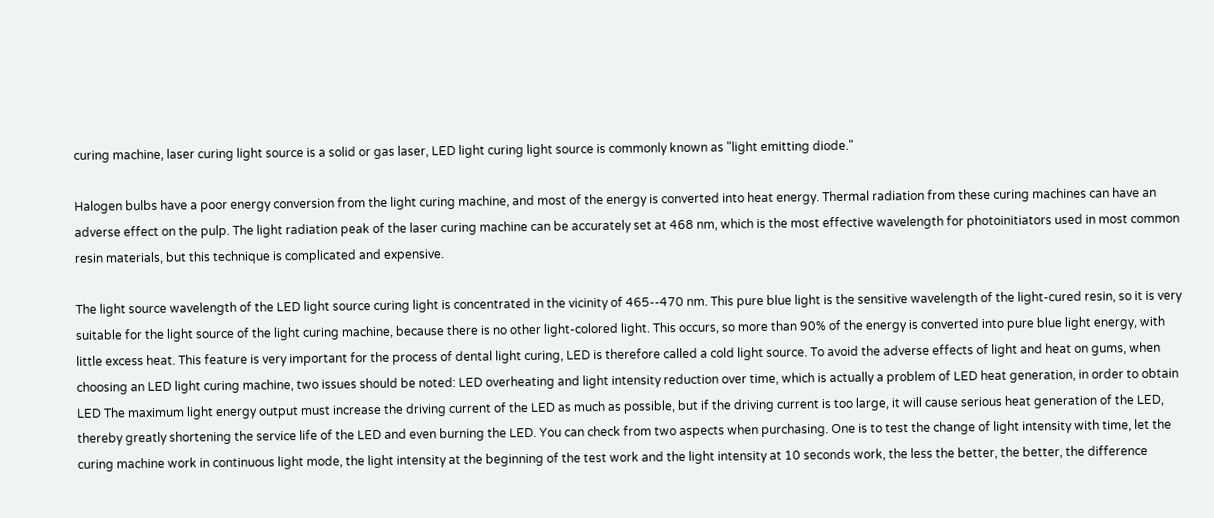curing machine, laser curing light source is a solid or gas laser, LED light curing light source is commonly known as "light emitting diode."

Halogen bulbs have a poor energy conversion from the light curing machine, and most of the energy is converted into heat energy. Thermal radiation from these curing machines can have an adverse effect on the pulp. The light radiation peak of the laser curing machine can be accurately set at 468 nm, which is the most effective wavelength for photoinitiators used in most common resin materials, but this technique is complicated and expensive.

The light source wavelength of the LED light source curing light is concentrated in the vicinity of 465--470 nm. This pure blue light is the sensitive wavelength of the light-cured resin, so it is very suitable for the light source of the light curing machine, because there is no other light-colored light. This occurs, so more than 90% of the energy is converted into pure blue light energy, with little excess heat. This feature is very important for the process of dental light curing, LED is therefore called a cold light source. To avoid the adverse effects of light and heat on gums, when choosing an LED light curing machine, two issues should be noted: LED overheating and light intensity reduction over time, which is actually a problem of LED heat generation, in order to obtain LED The maximum light energy output must increase the driving current of the LED as much as possible, but if the driving current is too large, it will cause serious heat generation of the LED, thereby greatly shortening the service life of the LED and even burning the LED. You can check from two aspects when purchasing. One is to test the change of light intensity with time, let the curing machine work in continuous light mode, the light intensity at the beginning of the test work and the light intensity at 10 seconds work, the less the better, the better, the difference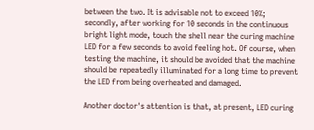between the two. It is advisable not to exceed 10%; secondly, after working for 10 seconds in the continuous bright light mode, touch the shell near the curing machine LED for a few seconds to avoid feeling hot. Of course, when testing the machine, it should be avoided that the machine should be repeatedly illuminated for a long time to prevent the LED from being overheated and damaged.

Another doctor's attention is that, at present, LED curing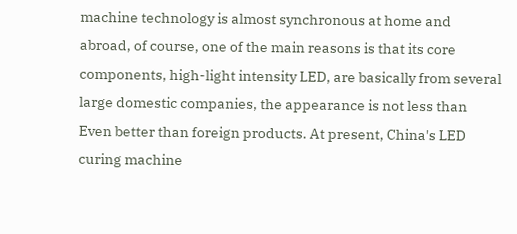machine technology is almost synchronous at home and abroad, of course, one of the main reasons is that its core components, high-light intensity LED, are basically from several large domestic companies, the appearance is not less than Even better than foreign products. At present, China's LED curing machine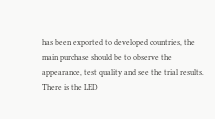has been exported to developed countries, the main purchase should be to observe the appearance, test quality and see the trial results. There is the LED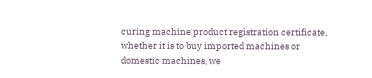curing machine product registration certificate, whether it is to buy imported machines or domestic machines, we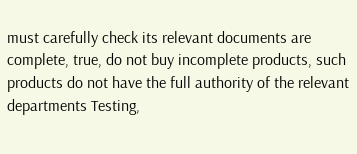must carefully check its relevant documents are complete, true, do not buy incomplete products, such products do not have the full authority of the relevant departments Testing,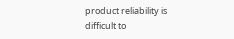product reliability is difficult to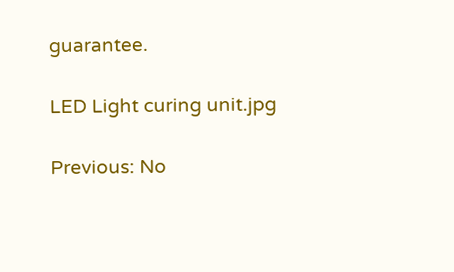guarantee.

LED Light curing unit.jpg

Previous: No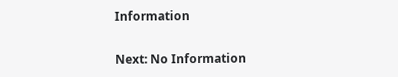Information

Next: No Information